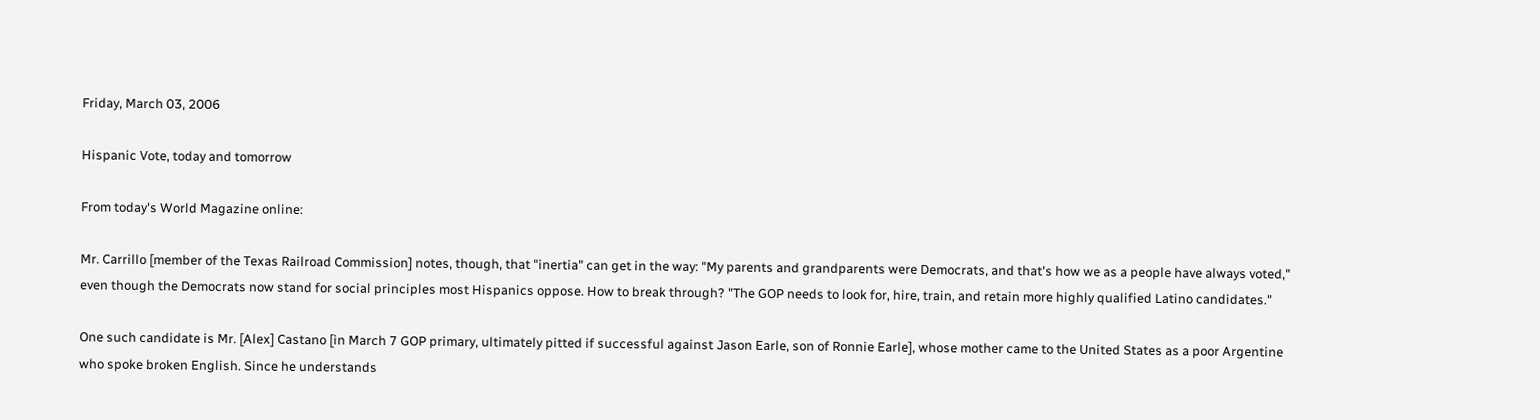Friday, March 03, 2006

Hispanic Vote, today and tomorrow

From today's World Magazine online:

Mr. Carrillo [member of the Texas Railroad Commission] notes, though, that "inertia" can get in the way: "My parents and grandparents were Democrats, and that's how we as a people have always voted," even though the Democrats now stand for social principles most Hispanics oppose. How to break through? "The GOP needs to look for, hire, train, and retain more highly qualified Latino candidates."

One such candidate is Mr. [Alex] Castano [in March 7 GOP primary, ultimately pitted if successful against Jason Earle, son of Ronnie Earle], whose mother came to the United States as a poor Argentine who spoke broken English. Since he understands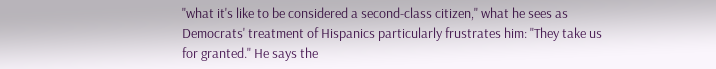"what it's like to be considered a second-class citizen," what he sees as Democrats' treatment of Hispanics particularly frustrates him: "They take us for granted." He says the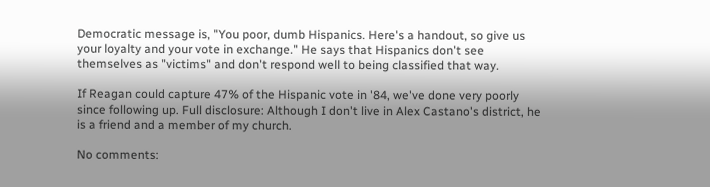Democratic message is, "You poor, dumb Hispanics. Here's a handout, so give us your loyalty and your vote in exchange." He says that Hispanics don't see themselves as "victims" and don't respond well to being classified that way.

If Reagan could capture 47% of the Hispanic vote in '84, we've done very poorly since following up. Full disclosure: Although I don't live in Alex Castano's district, he is a friend and a member of my church.

No comments: